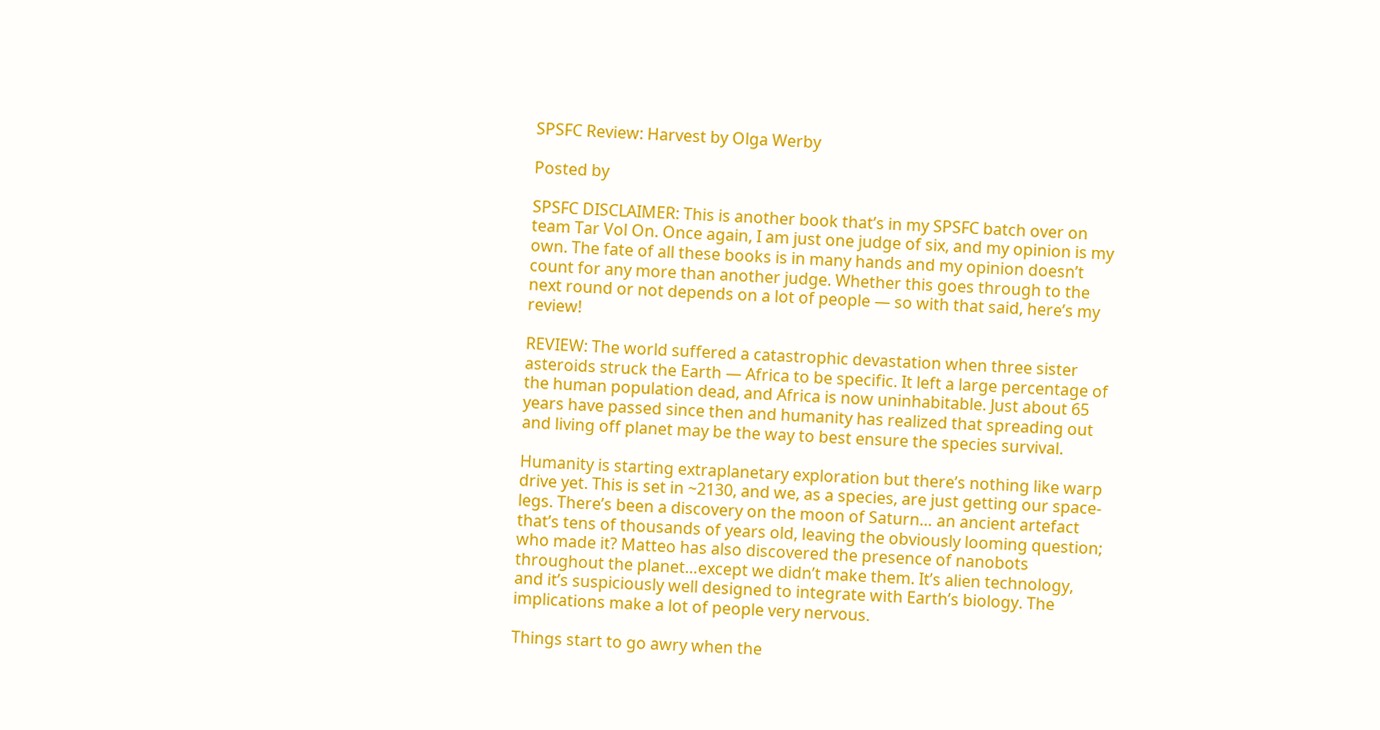SPSFC Review: Harvest by Olga Werby

Posted by

SPSFC DISCLAIMER: This is another book that’s in my SPSFC batch over on team Tar Vol On. Once again, I am just one judge of six, and my opinion is my own. The fate of all these books is in many hands and my opinion doesn’t count for any more than another judge. Whether this goes through to the next round or not depends on a lot of people — so with that said, here’s my review!

REVIEW: The world suffered a catastrophic devastation when three sister asteroids struck the Earth — Africa to be specific. It left a large percentage of the human population dead, and Africa is now uninhabitable. Just about 65 years have passed since then and humanity has realized that spreading out and living off planet may be the way to best ensure the species survival.

Humanity is starting extraplanetary exploration but there’s nothing like warp drive yet. This is set in ~2130, and we, as a species, are just getting our space-legs. There’s been a discovery on the moon of Saturn… an ancient artefact that’s tens of thousands of years old, leaving the obviously looming question; who made it? Matteo has also discovered the presence of nanobots throughout the planet…except we didn’t make them. It’s alien technology, and it’s suspiciously well designed to integrate with Earth’s biology. The implications make a lot of people very nervous.

Things start to go awry when the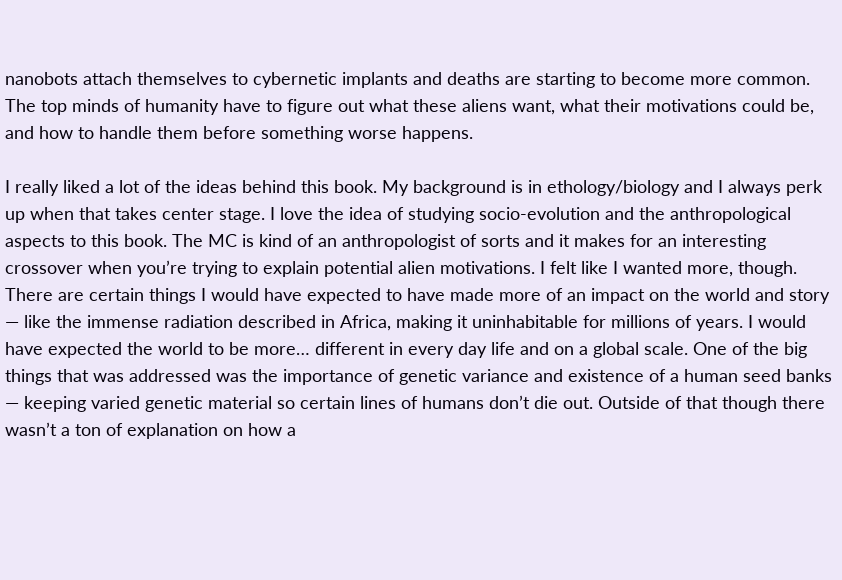nanobots attach themselves to cybernetic implants and deaths are starting to become more common. The top minds of humanity have to figure out what these aliens want, what their motivations could be, and how to handle them before something worse happens.

I really liked a lot of the ideas behind this book. My background is in ethology/biology and I always perk up when that takes center stage. I love the idea of studying socio-evolution and the anthropological aspects to this book. The MC is kind of an anthropologist of sorts and it makes for an interesting crossover when you’re trying to explain potential alien motivations. I felt like I wanted more, though. There are certain things I would have expected to have made more of an impact on the world and story — like the immense radiation described in Africa, making it uninhabitable for millions of years. I would have expected the world to be more… different in every day life and on a global scale. One of the big things that was addressed was the importance of genetic variance and existence of a human seed banks — keeping varied genetic material so certain lines of humans don’t die out. Outside of that though there wasn’t a ton of explanation on how a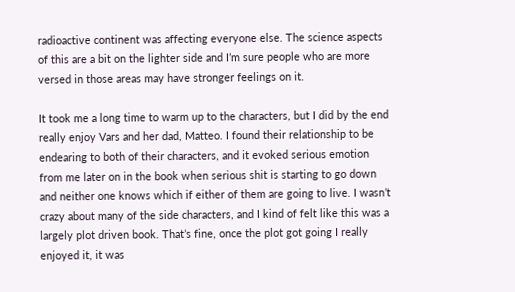radioactive continent was affecting everyone else. The science aspects of this are a bit on the lighter side and I’m sure people who are more versed in those areas may have stronger feelings on it.

It took me a long time to warm up to the characters, but I did by the end really enjoy Vars and her dad, Matteo. I found their relationship to be endearing to both of their characters, and it evoked serious emotion from me later on in the book when serious shit is starting to go down and neither one knows which if either of them are going to live. I wasn’t crazy about many of the side characters, and I kind of felt like this was a largely plot driven book. That’s fine, once the plot got going I really enjoyed it, it was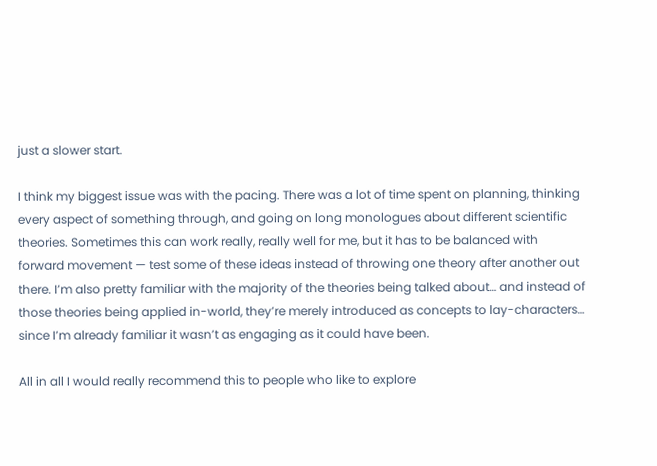just a slower start.

I think my biggest issue was with the pacing. There was a lot of time spent on planning, thinking every aspect of something through, and going on long monologues about different scientific theories. Sometimes this can work really, really well for me, but it has to be balanced with forward movement — test some of these ideas instead of throwing one theory after another out there. I’m also pretty familiar with the majority of the theories being talked about… and instead of those theories being applied in-world, they’re merely introduced as concepts to lay-characters… since I’m already familiar it wasn’t as engaging as it could have been.

All in all I would really recommend this to people who like to explore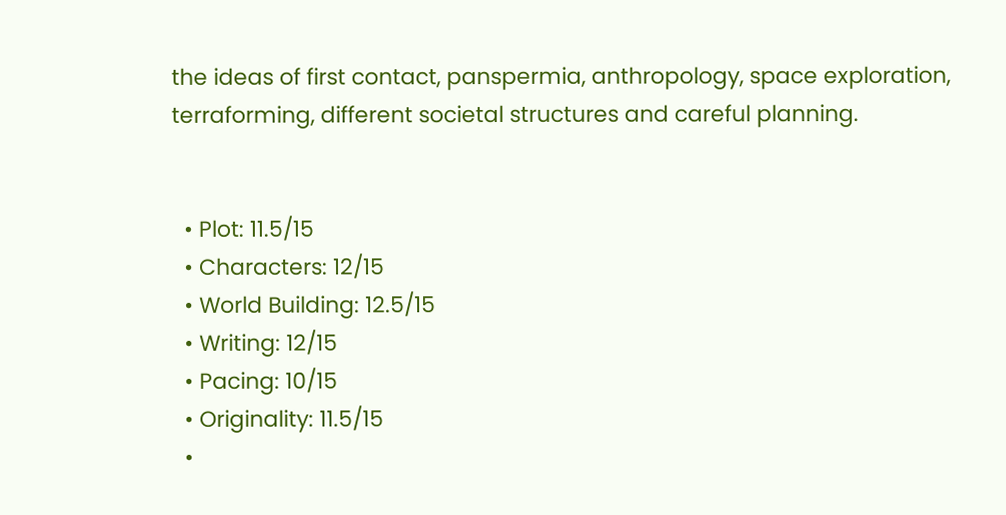the ideas of first contact, panspermia, anthropology, space exploration, terraforming, different societal structures and careful planning.


  • Plot: 11.5/15
  • Characters: 12/15
  • World Building: 12.5/15
  • Writing: 12/15
  • Pacing: 10/15
  • Originality: 11.5/15
  •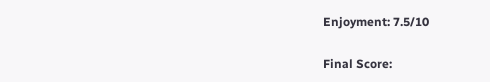Enjoyment: 7.5/10

Final Score: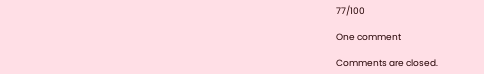77/100

One comment

Comments are closed.